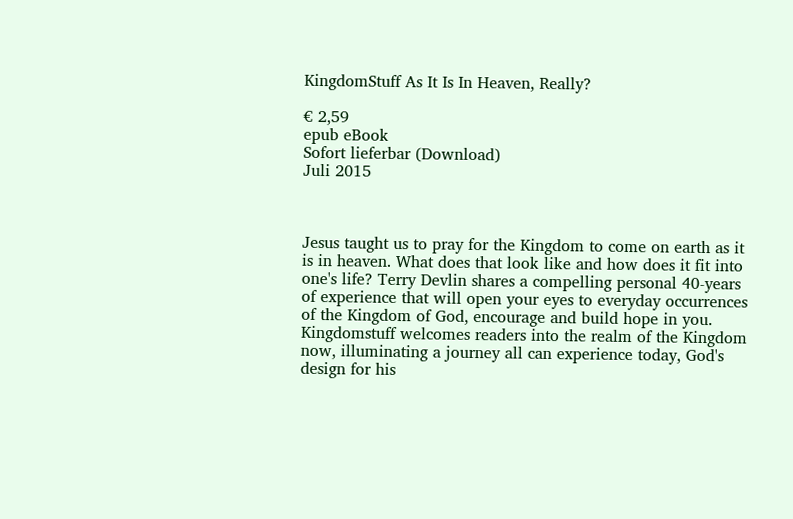KingdomStuff As It Is In Heaven, Really?

€ 2,59
epub eBook
Sofort lieferbar (Download)
Juli 2015



Jesus taught us to pray for the Kingdom to come on earth as it is in heaven. What does that look like and how does it fit into one's life? Terry Devlin shares a compelling personal 40-years of experience that will open your eyes to everyday occurrences of the Kingdom of God, encourage and build hope in you. Kingdomstuff welcomes readers into the realm of the Kingdom now, illuminating a journey all can experience today, God's design for his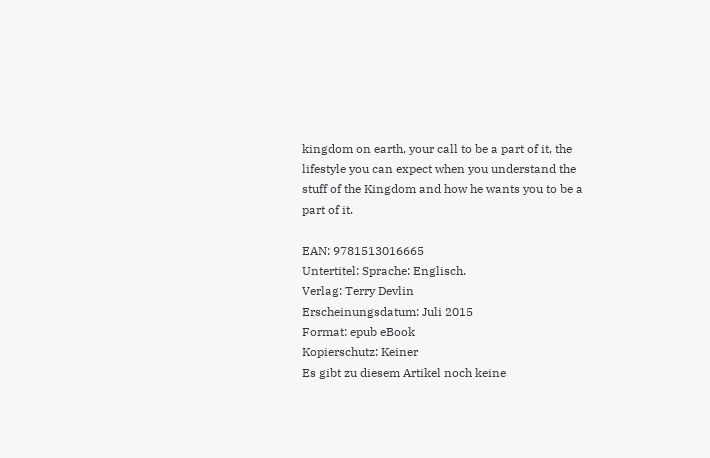kingdom on earth, your call to be a part of it, the lifestyle you can expect when you understand the stuff of the Kingdom and how he wants you to be a part of it.

EAN: 9781513016665
Untertitel: Sprache: Englisch.
Verlag: Terry Devlin
Erscheinungsdatum: Juli 2015
Format: epub eBook
Kopierschutz: Keiner
Es gibt zu diesem Artikel noch keine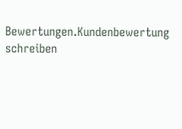Bewertungen.Kundenbewertung schreiben